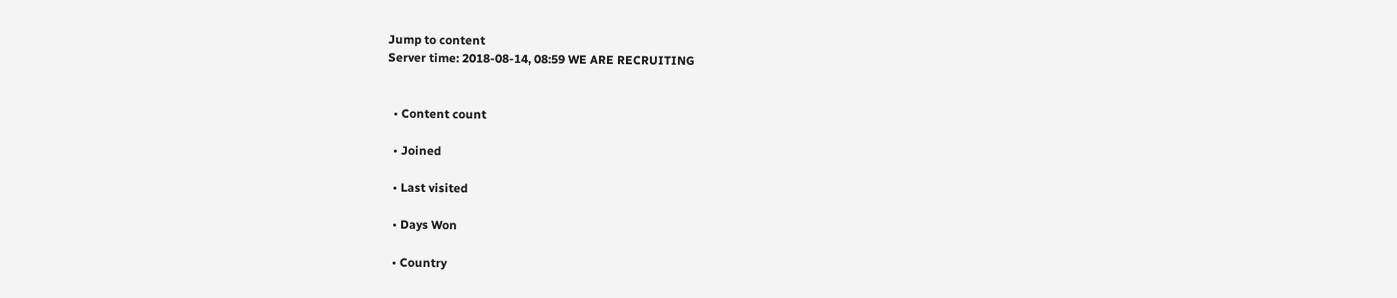Jump to content
Server time: 2018-08-14, 08:59 WE ARE RECRUITING


  • Content count

  • Joined

  • Last visited

  • Days Won

  • Country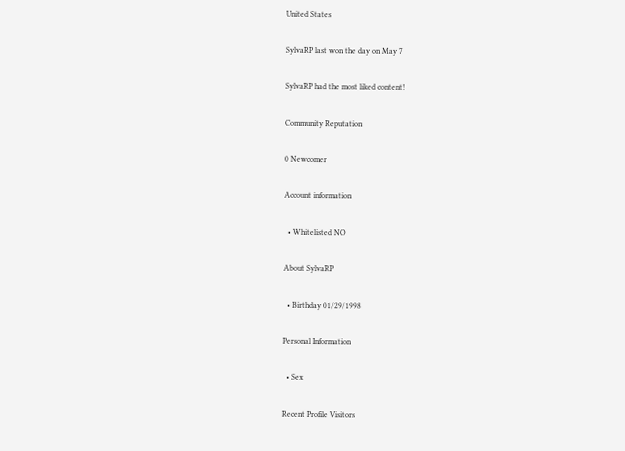United States

SylvaRP last won the day on May 7

SylvaRP had the most liked content!

Community Reputation

0 Newcomer

Account information

  • Whitelisted NO

About SylvaRP

  • Birthday 01/29/1998

Personal Information

  • Sex

Recent Profile Visitors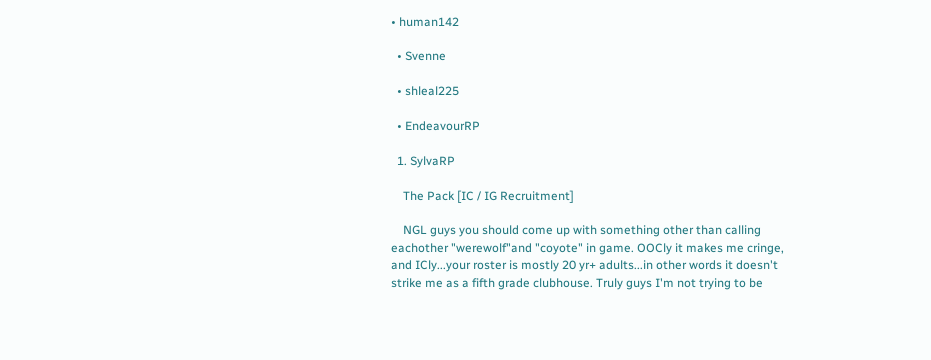• human142

  • Svenne

  • shleal225

  • EndeavourRP

  1. SylvaRP

    The Pack [IC / IG Recruitment]

    NGL guys you should come up with something other than calling eachother "werewolf"and "coyote" in game. OOCly it makes me cringe, and ICly...your roster is mostly 20 yr+ adults...in other words it doesn't strike me as a fifth grade clubhouse. Truly guys I'm not trying to be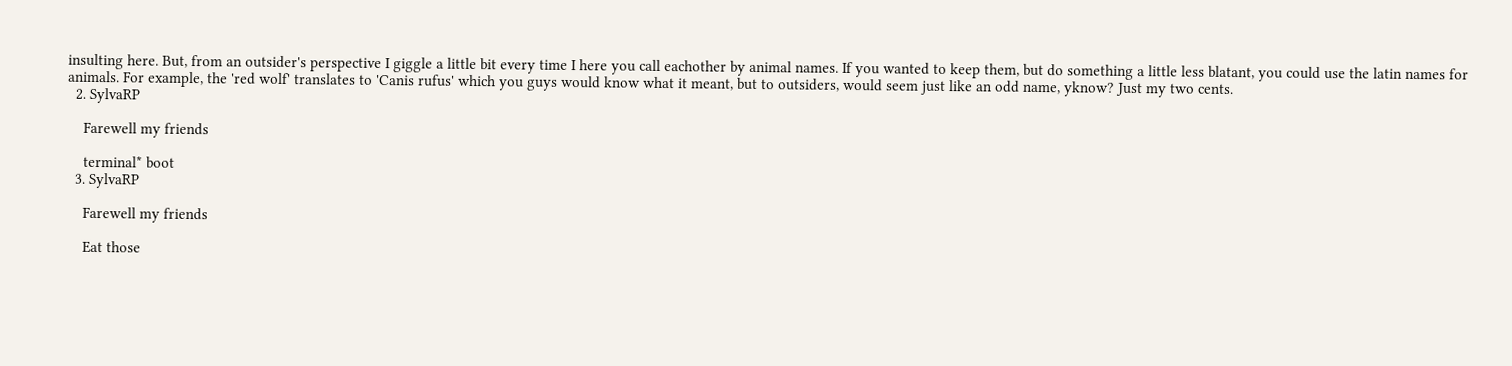insulting here. But, from an outsider's perspective I giggle a little bit every time I here you call eachother by animal names. If you wanted to keep them, but do something a little less blatant, you could use the latin names for animals. For example, the 'red wolf' translates to 'Canis rufus' which you guys would know what it meant, but to outsiders, would seem just like an odd name, yknow? Just my two cents.
  2. SylvaRP

    Farewell my friends

    terminal* boot
  3. SylvaRP

    Farewell my friends

    Eat those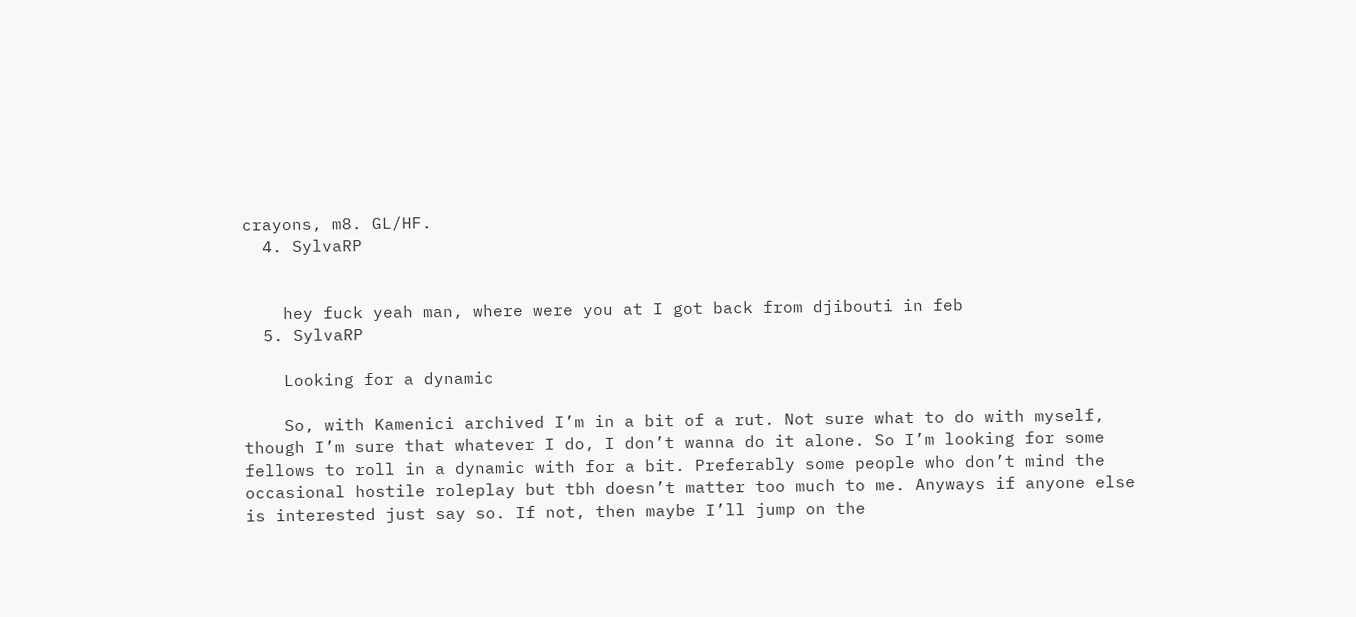crayons, m8. GL/HF.
  4. SylvaRP


    hey fuck yeah man, where were you at I got back from djibouti in feb
  5. SylvaRP

    Looking for a dynamic

    So, with Kamenici archived I’m in a bit of a rut. Not sure what to do with myself, though I’m sure that whatever I do, I don’t wanna do it alone. So I’m looking for some fellows to roll in a dynamic with for a bit. Preferably some people who don’t mind the occasional hostile roleplay but tbh doesn’t matter too much to me. Anyways if anyone else is interested just say so. If not, then maybe I’ll jump on the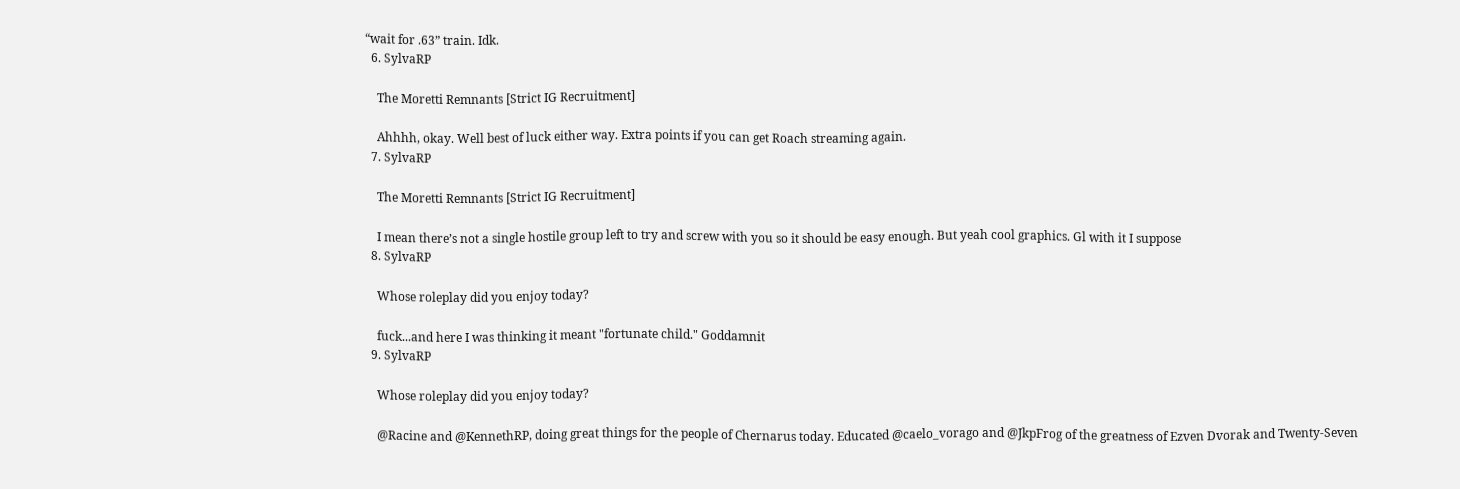“wait for .63” train. Idk.
  6. SylvaRP

    The Moretti Remnants [Strict IG Recruitment]

    Ahhhh, okay. Well best of luck either way. Extra points if you can get Roach streaming again.
  7. SylvaRP

    The Moretti Remnants [Strict IG Recruitment]

    I mean there’s not a single hostile group left to try and screw with you so it should be easy enough. But yeah cool graphics. Gl with it I suppose
  8. SylvaRP

    Whose roleplay did you enjoy today?

    fuck...and here I was thinking it meant "fortunate child." Goddamnit
  9. SylvaRP

    Whose roleplay did you enjoy today?

    @Racine and @KennethRP, doing great things for the people of Chernarus today. Educated @caelo_vorago and @JkpFrog of the greatness of Ezven Dvorak and Twenty-Seven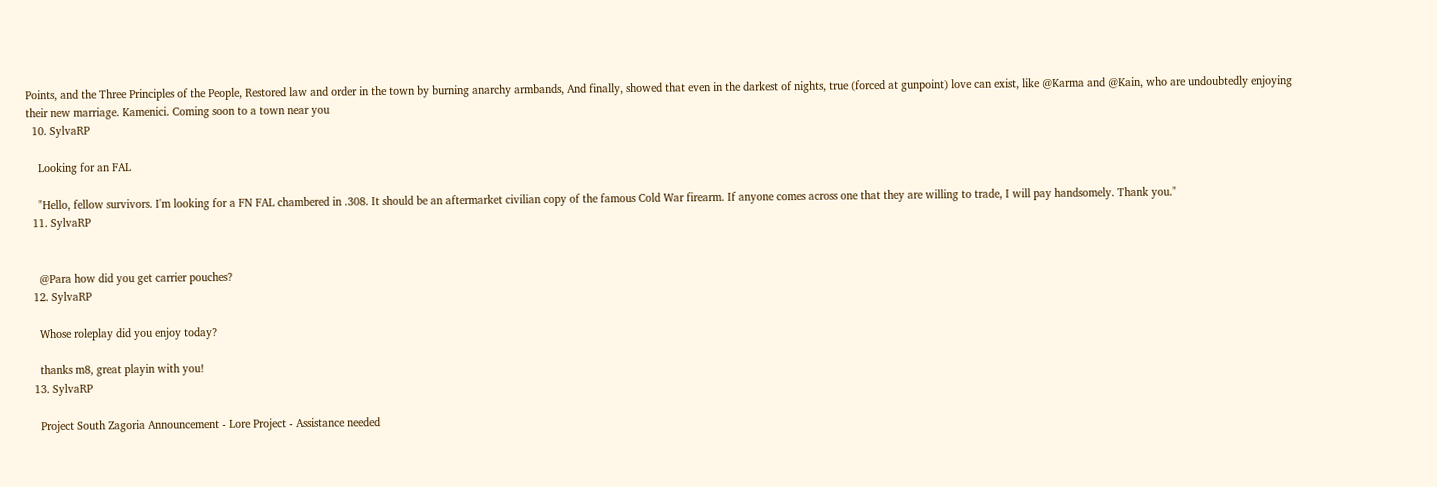Points, and the Three Principles of the People, Restored law and order in the town by burning anarchy armbands, And finally, showed that even in the darkest of nights, true (forced at gunpoint) love can exist, like @Karma and @Kain, who are undoubtedly enjoying their new marriage. Kamenici. Coming soon to a town near you
  10. SylvaRP

    Looking for an FAL

    "Hello, fellow survivors. I'm looking for a FN FAL chambered in .308. It should be an aftermarket civilian copy of the famous Cold War firearm. If anyone comes across one that they are willing to trade, I will pay handsomely. Thank you."
  11. SylvaRP


    @Para how did you get carrier pouches?
  12. SylvaRP

    Whose roleplay did you enjoy today?

    thanks m8, great playin with you!
  13. SylvaRP

    Project South Zagoria Announcement - Lore Project - Assistance needed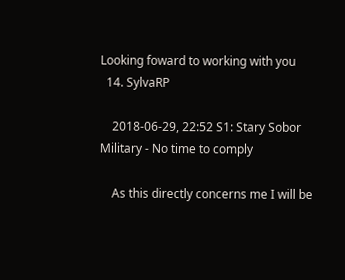Looking foward to working with you
  14. SylvaRP

    2018-06-29, 22:52 S1: Stary Sobor Military - No time to comply

    As this directly concerns me I will be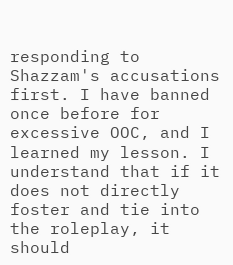responding to Shazzam's accusations first. I have banned once before for excessive OOC, and I learned my lesson. I understand that if it does not directly foster and tie into the roleplay, it should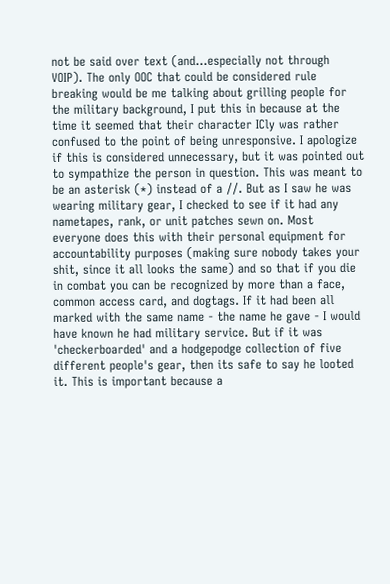not be said over text (and...especially not through VOIP). The only OOC that could be considered rule breaking would be me talking about grilling people for the military background, I put this in because at the time it seemed that their character ICly was rather confused to the point of being unresponsive. I apologize if this is considered unnecessary, but it was pointed out to sympathize the person in question. This was meant to be an asterisk (*) instead of a //. But as I saw he was wearing military gear, I checked to see if it had any nametapes, rank, or unit patches sewn on. Most everyone does this with their personal equipment for accountability purposes (making sure nobody takes your shit, since it all looks the same) and so that if you die in combat you can be recognized by more than a face, common access card, and dogtags. If it had been all marked with the same name - the name he gave - I would have known he had military service. But if it was 'checkerboarded' and a hodgepodge collection of five different people's gear, then its safe to say he looted it. This is important because a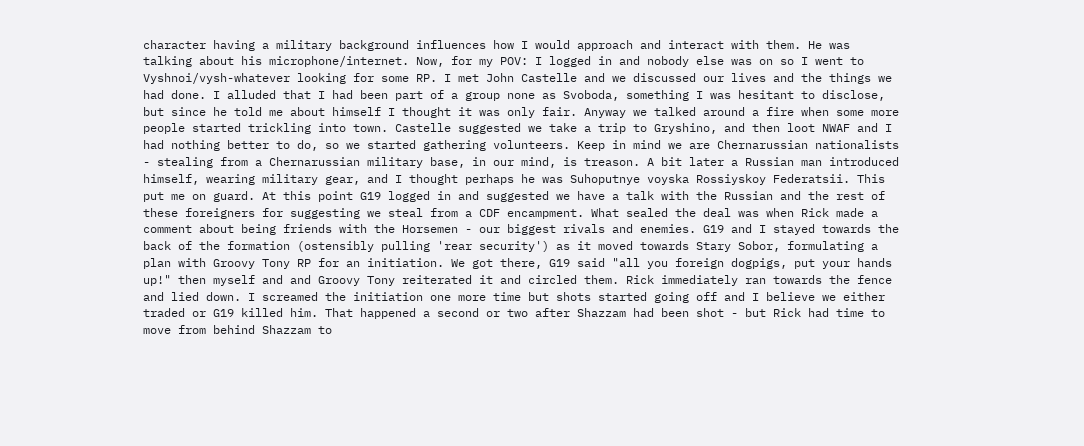character having a military background influences how I would approach and interact with them. He was talking about his microphone/internet. Now, for my POV: I logged in and nobody else was on so I went to Vyshnoi/vysh-whatever looking for some RP. I met John Castelle and we discussed our lives and the things we had done. I alluded that I had been part of a group none as Svoboda, something I was hesitant to disclose, but since he told me about himself I thought it was only fair. Anyway we talked around a fire when some more people started trickling into town. Castelle suggested we take a trip to Gryshino, and then loot NWAF and I had nothing better to do, so we started gathering volunteers. Keep in mind we are Chernarussian nationalists - stealing from a Chernarussian military base, in our mind, is treason. A bit later a Russian man introduced himself, wearing military gear, and I thought perhaps he was Suhoputnye voyska Rossiyskoy Federatsii. This put me on guard. At this point G19 logged in and suggested we have a talk with the Russian and the rest of these foreigners for suggesting we steal from a CDF encampment. What sealed the deal was when Rick made a comment about being friends with the Horsemen - our biggest rivals and enemies. G19 and I stayed towards the back of the formation (ostensibly pulling 'rear security') as it moved towards Stary Sobor, formulating a plan with Groovy Tony RP for an initiation. We got there, G19 said "all you foreign dogpigs, put your hands up!" then myself and and Groovy Tony reiterated it and circled them. Rick immediately ran towards the fence and lied down. I screamed the initiation one more time but shots started going off and I believe we either traded or G19 killed him. That happened a second or two after Shazzam had been shot - but Rick had time to move from behind Shazzam to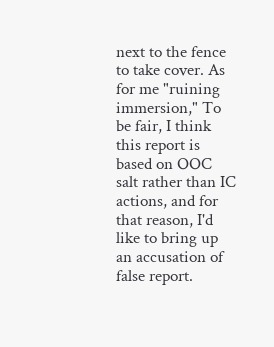next to the fence to take cover. As for me "ruining immersion," To be fair, I think this report is based on OOC salt rather than IC actions, and for that reason, I'd like to bring up an accusation of false report.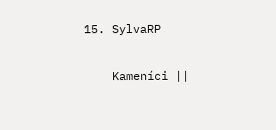15. SylvaRP

    Kameníci ||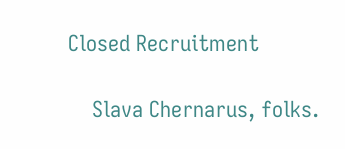Closed Recruitment

    Slava Chernarus, folks.